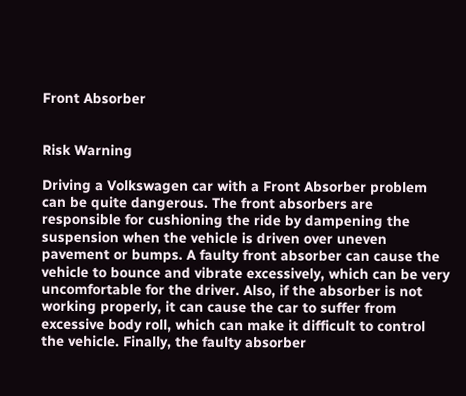Front Absorber


Risk Warning

Driving a Volkswagen car with a Front Absorber problem can be quite dangerous. The front absorbers are responsible for cushioning the ride by dampening the suspension when the vehicle is driven over uneven pavement or bumps. A faulty front absorber can cause the vehicle to bounce and vibrate excessively, which can be very uncomfortable for the driver. Also, if the absorber is not working properly, it can cause the car to suffer from excessive body roll, which can make it difficult to control the vehicle. Finally, the faulty absorber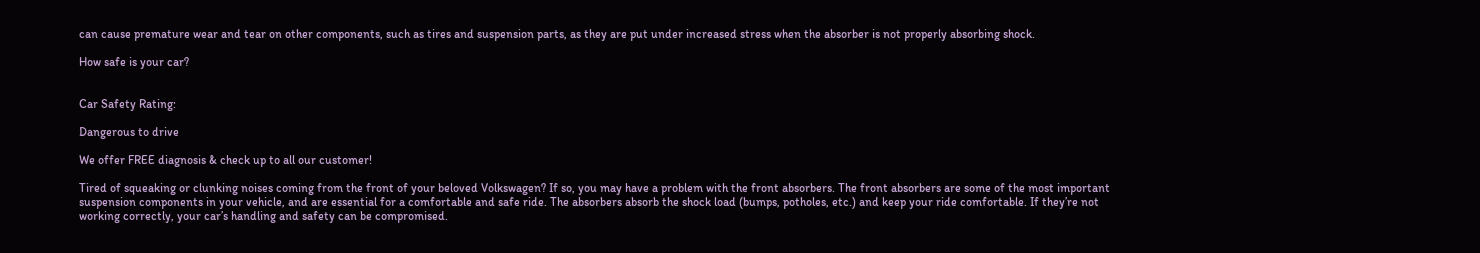can cause premature wear and tear on other components, such as tires and suspension parts, as they are put under increased stress when the absorber is not properly absorbing shock.

How safe is your car?


Car Safety Rating:

Dangerous to drive

We offer FREE diagnosis & check up to all our customer!

Tired of squeaking or clunking noises coming from the front of your beloved Volkswagen? If so, you may have a problem with the front absorbers. The front absorbers are some of the most important suspension components in your vehicle, and are essential for a comfortable and safe ride. The absorbers absorb the shock load (bumps, potholes, etc.) and keep your ride comfortable. If they’re not working correctly, your car’s handling and safety can be compromised.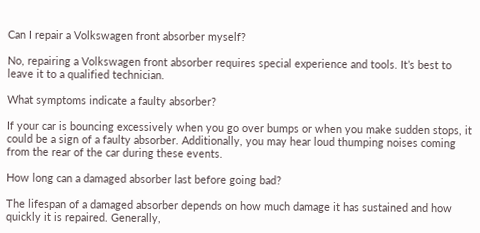Can I repair a Volkswagen front absorber myself?

No, repairing a Volkswagen front absorber requires special experience and tools. It’s best to leave it to a qualified technician.

What symptoms indicate a faulty absorber?

If your car is bouncing excessively when you go over bumps or when you make sudden stops, it could be a sign of a faulty absorber. Additionally, you may hear loud thumping noises coming from the rear of the car during these events.

How long can a damaged absorber last before going bad?

The lifespan of a damaged absorber depends on how much damage it has sustained and how quickly it is repaired. Generally,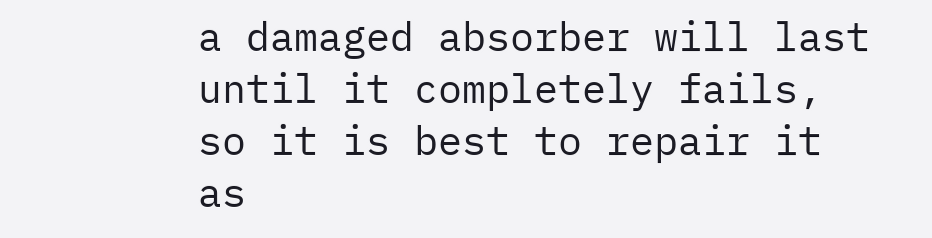a damaged absorber will last until it completely fails, so it is best to repair it as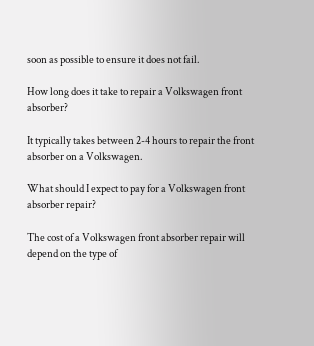soon as possible to ensure it does not fail.

How long does it take to repair a Volkswagen front absorber?

It typically takes between 2-4 hours to repair the front absorber on a Volkswagen.

What should I expect to pay for a Volkswagen front absorber repair?

The cost of a Volkswagen front absorber repair will depend on the type of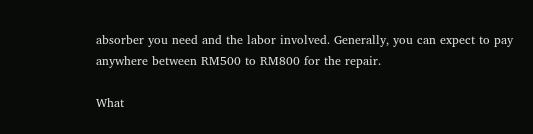absorber you need and the labor involved. Generally, you can expect to pay anywhere between RM500 to RM800 for the repair.

What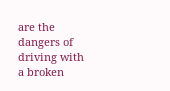are the dangers of driving with a broken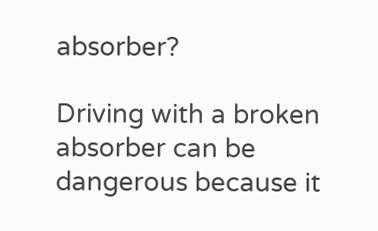absorber?

Driving with a broken absorber can be dangerous because it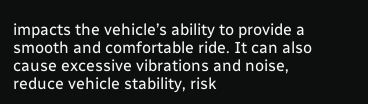impacts the vehicle’s ability to provide a smooth and comfortable ride. It can also cause excessive vibrations and noise, reduce vehicle stability, risk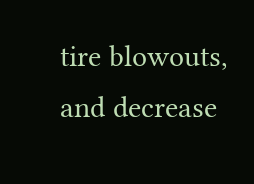tire blowouts, and decrease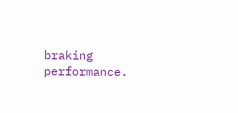braking performance.